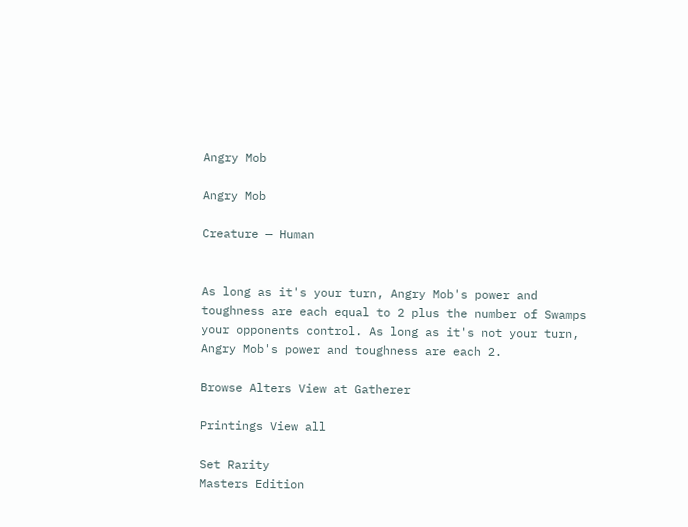Angry Mob

Angry Mob

Creature — Human


As long as it's your turn, Angry Mob's power and toughness are each equal to 2 plus the number of Swamps your opponents control. As long as it's not your turn, Angry Mob's power and toughness are each 2.

Browse Alters View at Gatherer

Printings View all

Set Rarity
Masters Edition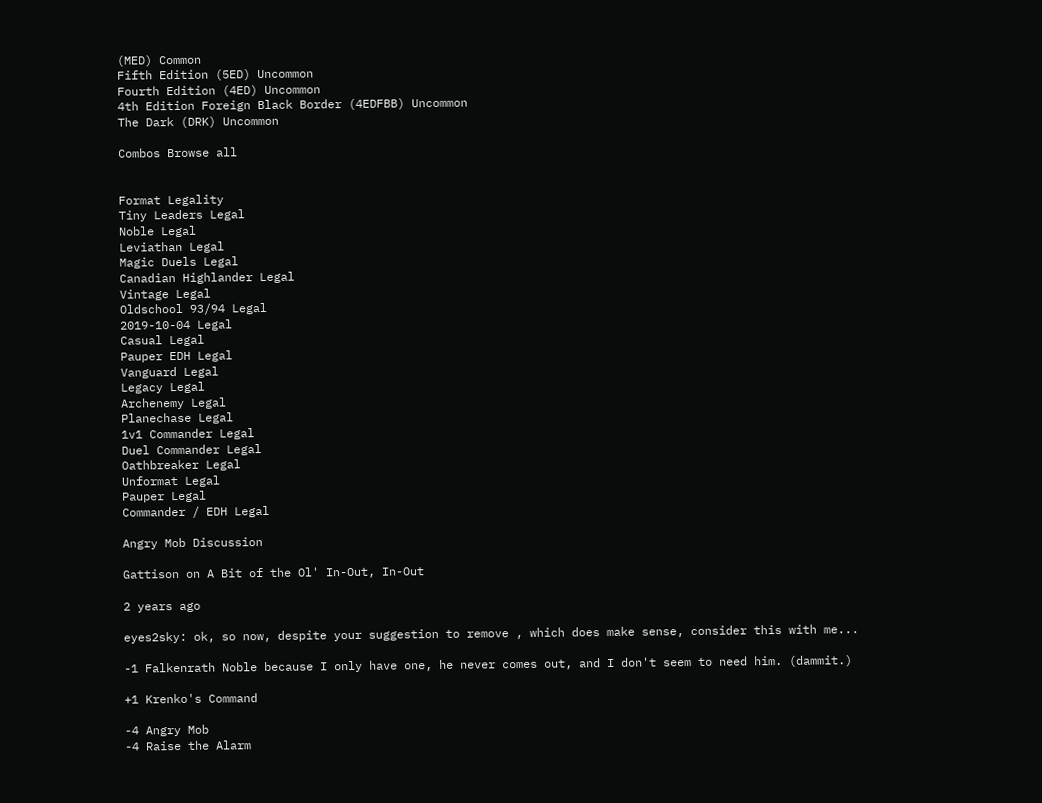(MED) Common
Fifth Edition (5ED) Uncommon
Fourth Edition (4ED) Uncommon
4th Edition Foreign Black Border (4EDFBB) Uncommon
The Dark (DRK) Uncommon

Combos Browse all


Format Legality
Tiny Leaders Legal
Noble Legal
Leviathan Legal
Magic Duels Legal
Canadian Highlander Legal
Vintage Legal
Oldschool 93/94 Legal
2019-10-04 Legal
Casual Legal
Pauper EDH Legal
Vanguard Legal
Legacy Legal
Archenemy Legal
Planechase Legal
1v1 Commander Legal
Duel Commander Legal
Oathbreaker Legal
Unformat Legal
Pauper Legal
Commander / EDH Legal

Angry Mob Discussion

Gattison on A Bit of the Ol' In-Out, In-Out

2 years ago

eyes2sky: ok, so now, despite your suggestion to remove , which does make sense, consider this with me...

-1 Falkenrath Noble because I only have one, he never comes out, and I don't seem to need him. (dammit.)

+1 Krenko's Command

-4 Angry Mob
-4 Raise the Alarm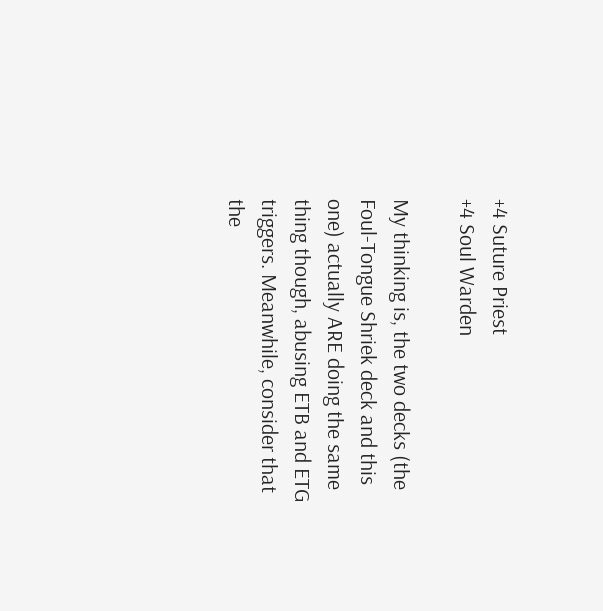+4 Suture Priest
+4 Soul Warden

My thinking is, the two decks (the Foul-Tongue Shriek deck and this one) actually ARE doing the same thing though, abusing ETB and ETG triggers. Meanwhile, consider that the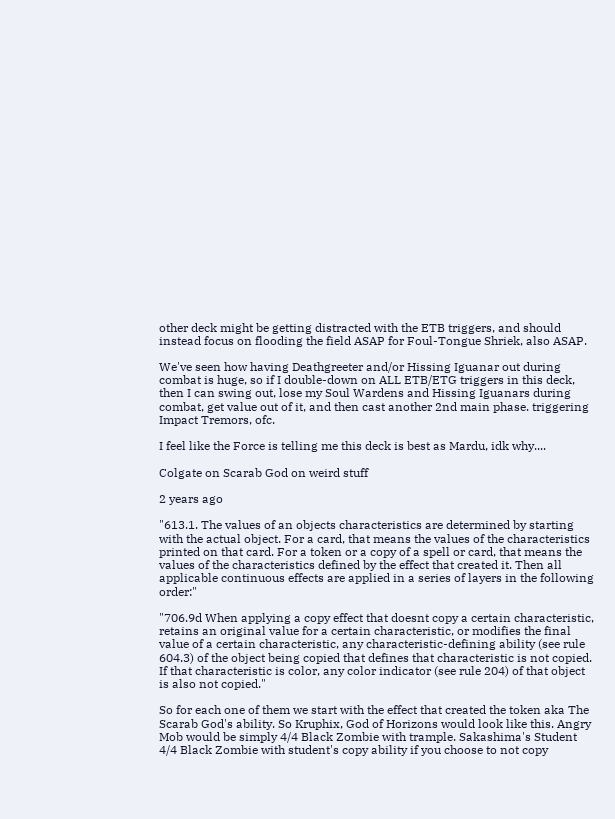other deck might be getting distracted with the ETB triggers, and should instead focus on flooding the field ASAP for Foul-Tongue Shriek, also ASAP.

We've seen how having Deathgreeter and/or Hissing Iguanar out during combat is huge, so if I double-down on ALL ETB/ETG triggers in this deck, then I can swing out, lose my Soul Wardens and Hissing Iguanars during combat, get value out of it, and then cast another 2nd main phase. triggering Impact Tremors, ofc.

I feel like the Force is telling me this deck is best as Mardu, idk why....

Colgate on Scarab God on weird stuff

2 years ago

"613.1. The values of an objects characteristics are determined by starting with the actual object. For a card, that means the values of the characteristics printed on that card. For a token or a copy of a spell or card, that means the values of the characteristics defined by the effect that created it. Then all applicable continuous effects are applied in a series of layers in the following order:"

"706.9d When applying a copy effect that doesnt copy a certain characteristic, retains an original value for a certain characteristic, or modifies the final value of a certain characteristic, any characteristic-defining ability (see rule 604.3) of the object being copied that defines that characteristic is not copied. If that characteristic is color, any color indicator (see rule 204) of that object is also not copied."

So for each one of them we start with the effect that created the token aka The Scarab God's ability. So Kruphix, God of Horizons would look like this. Angry Mob would be simply 4/4 Black Zombie with trample. Sakashima's Student 4/4 Black Zombie with student's copy ability if you choose to not copy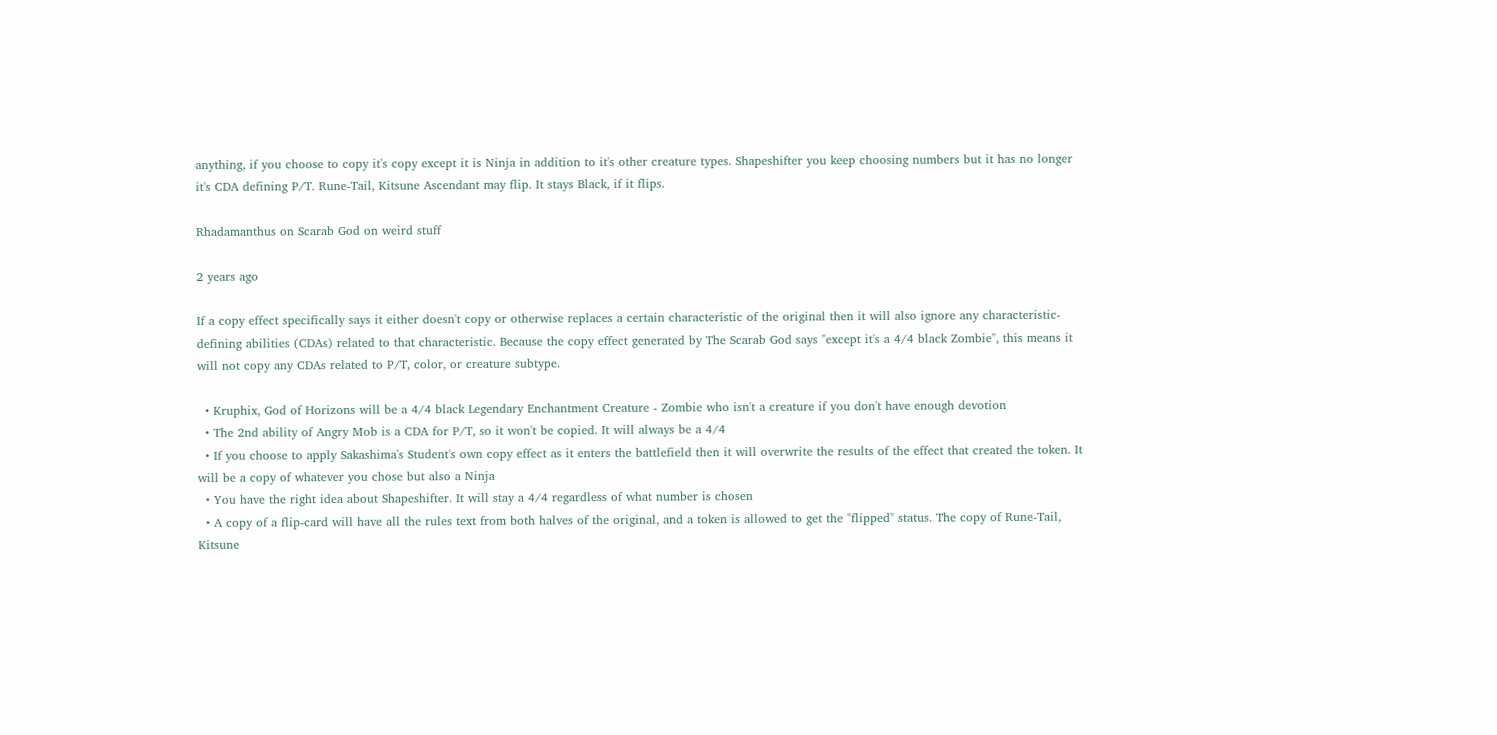anything, if you choose to copy it's copy except it is Ninja in addition to it's other creature types. Shapeshifter you keep choosing numbers but it has no longer it's CDA defining P/T. Rune-Tail, Kitsune Ascendant may flip. It stays Black, if it flips.

Rhadamanthus on Scarab God on weird stuff

2 years ago

If a copy effect specifically says it either doesn't copy or otherwise replaces a certain characteristic of the original then it will also ignore any characteristic-defining abilities (CDAs) related to that characteristic. Because the copy effect generated by The Scarab God says "except it's a 4/4 black Zombie", this means it will not copy any CDAs related to P/T, color, or creature subtype.

  • Kruphix, God of Horizons will be a 4/4 black Legendary Enchantment Creature - Zombie who isn't a creature if you don't have enough devotion
  • The 2nd ability of Angry Mob is a CDA for P/T, so it won't be copied. It will always be a 4/4
  • If you choose to apply Sakashima's Student's own copy effect as it enters the battlefield then it will overwrite the results of the effect that created the token. It will be a copy of whatever you chose but also a Ninja
  • You have the right idea about Shapeshifter. It will stay a 4/4 regardless of what number is chosen
  • A copy of a flip-card will have all the rules text from both halves of the original, and a token is allowed to get the "flipped" status. The copy of Rune-Tail, Kitsune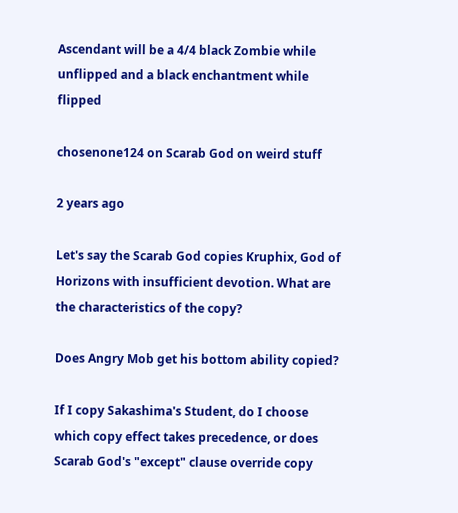Ascendant will be a 4/4 black Zombie while unflipped and a black enchantment while flipped

chosenone124 on Scarab God on weird stuff

2 years ago

Let's say the Scarab God copies Kruphix, God of Horizons with insufficient devotion. What are the characteristics of the copy?

Does Angry Mob get his bottom ability copied?

If I copy Sakashima's Student, do I choose which copy effect takes precedence, or does Scarab God's "except" clause override copy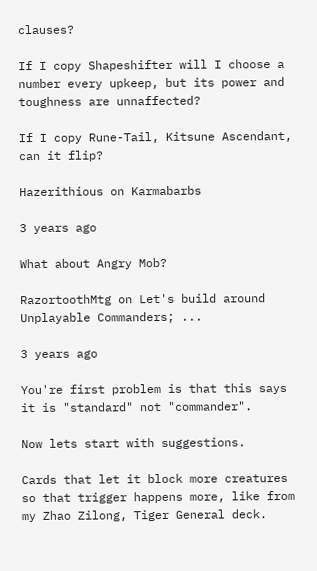clauses?

If I copy Shapeshifter will I choose a number every upkeep, but its power and toughness are unnaffected?

If I copy Rune-Tail, Kitsune Ascendant, can it flip?

Hazerithious on Karmabarbs

3 years ago

What about Angry Mob?

RazortoothMtg on Let's build around Unplayable Commanders; ...

3 years ago

You're first problem is that this says it is "standard" not "commander".

Now lets start with suggestions.

Cards that let it block more creatures so that trigger happens more, like from my Zhao Zilong, Tiger General deck.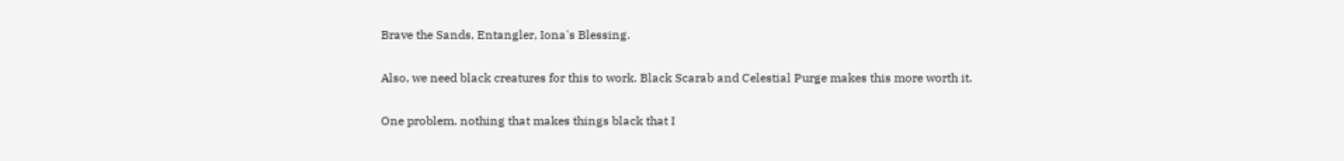Brave the Sands, Entangler, Iona's Blessing.

Also, we need black creatures for this to work. Black Scarab and Celestial Purge makes this more worth it.

One problem. nothing that makes things black that I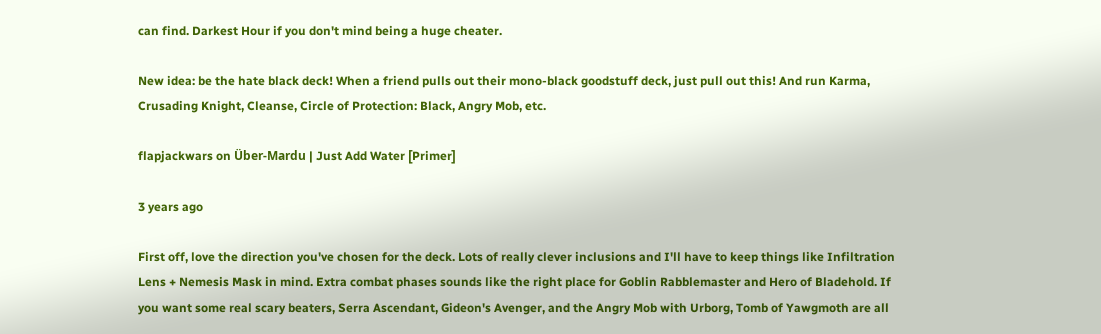can find. Darkest Hour if you don't mind being a huge cheater.

New idea: be the hate black deck! When a friend pulls out their mono-black goodstuff deck, just pull out this! And run Karma, Crusading Knight, Cleanse, Circle of Protection: Black, Angry Mob, etc.

flapjackwars on Über-Mardu | Just Add Water [Primer]

3 years ago

First off, love the direction you've chosen for the deck. Lots of really clever inclusions and I'll have to keep things like Infiltration Lens + Nemesis Mask in mind. Extra combat phases sounds like the right place for Goblin Rabblemaster and Hero of Bladehold. If you want some real scary beaters, Serra Ascendant, Gideon's Avenger, and the Angry Mob with Urborg, Tomb of Yawgmoth are all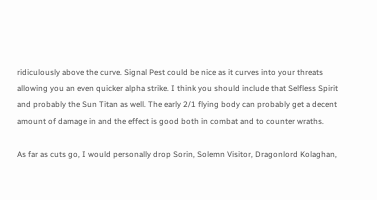ridiculously above the curve. Signal Pest could be nice as it curves into your threats allowing you an even quicker alpha strike. I think you should include that Selfless Spirit and probably the Sun Titan as well. The early 2/1 flying body can probably get a decent amount of damage in and the effect is good both in combat and to counter wraths.

As far as cuts go, I would personally drop Sorin, Solemn Visitor, Dragonlord Kolaghan,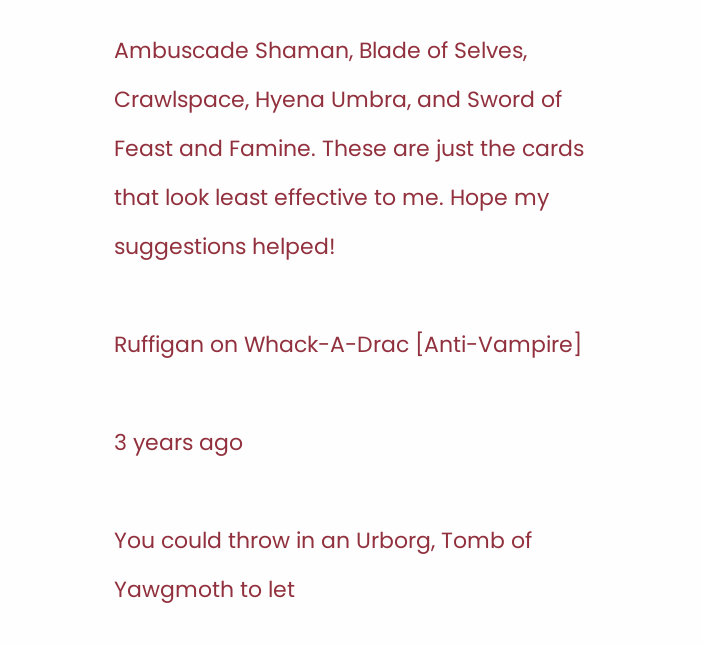Ambuscade Shaman, Blade of Selves, Crawlspace, Hyena Umbra, and Sword of Feast and Famine. These are just the cards that look least effective to me. Hope my suggestions helped!

Ruffigan on Whack-A-Drac [Anti-Vampire]

3 years ago

You could throw in an Urborg, Tomb of Yawgmoth to let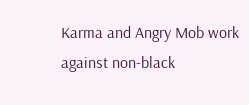Karma and Angry Mob work against non-black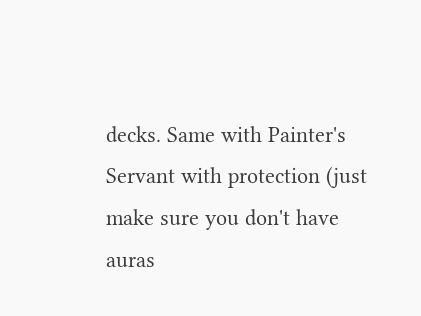decks. Same with Painter's Servant with protection (just make sure you don't have auras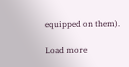equipped on them).

Load more